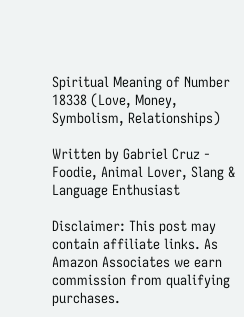Spiritual Meaning of Number 18338 (Love, Money, Symbolism, Relationships)

Written by Gabriel Cruz - Foodie, Animal Lover, Slang & Language Enthusiast

Disclaimer: This post may contain affiliate links. As Amazon Associates we earn commission from qualifying purchases.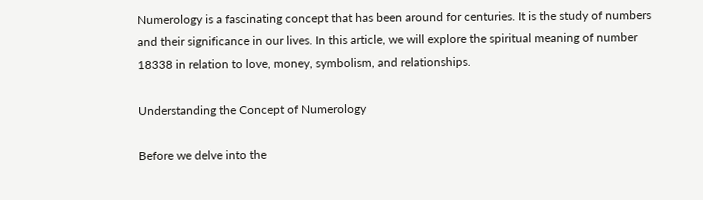Numerology is a fascinating concept that has been around for centuries. It is the study of numbers and their significance in our lives. In this article, we will explore the spiritual meaning of number 18338 in relation to love, money, symbolism, and relationships.

Understanding the Concept of Numerology

Before we delve into the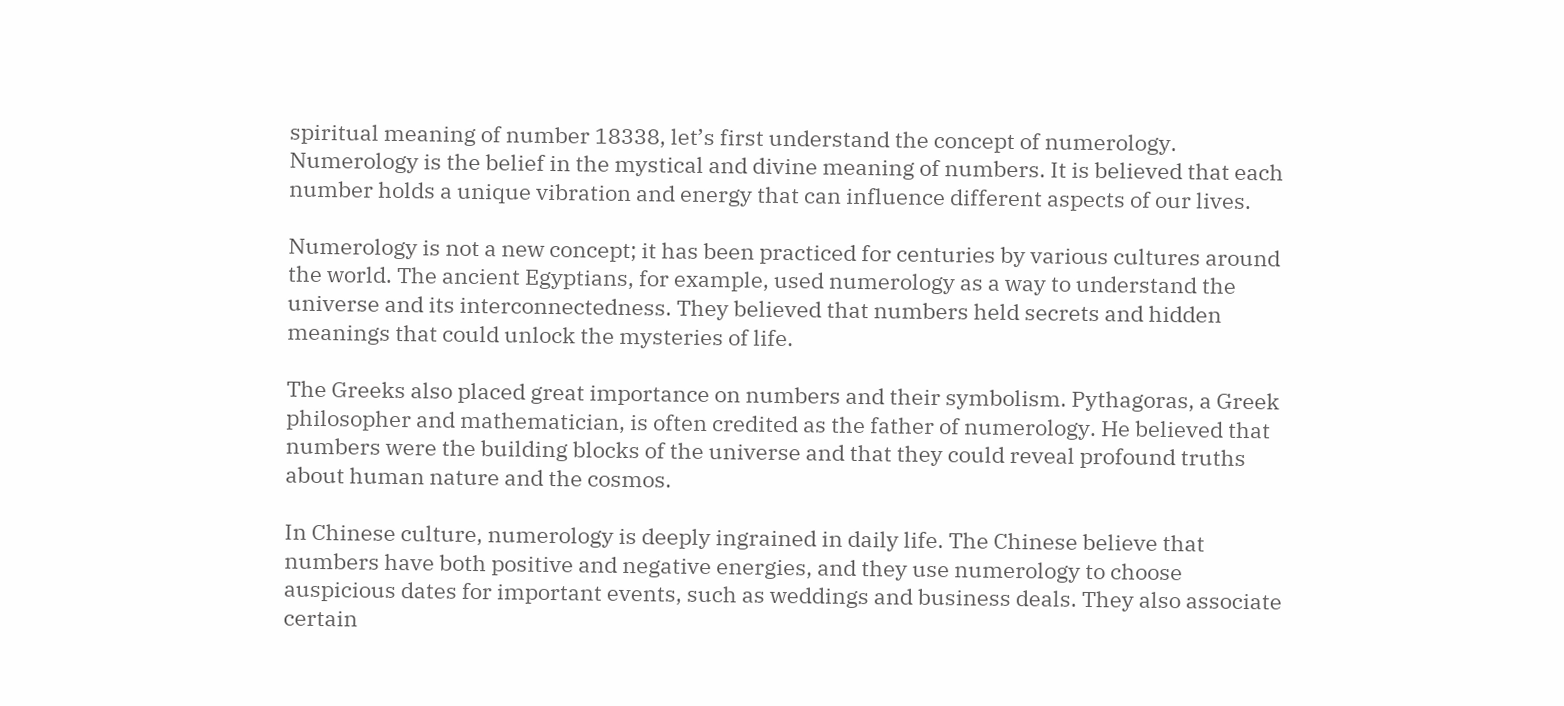spiritual meaning of number 18338, let’s first understand the concept of numerology. Numerology is the belief in the mystical and divine meaning of numbers. It is believed that each number holds a unique vibration and energy that can influence different aspects of our lives.

Numerology is not a new concept; it has been practiced for centuries by various cultures around the world. The ancient Egyptians, for example, used numerology as a way to understand the universe and its interconnectedness. They believed that numbers held secrets and hidden meanings that could unlock the mysteries of life.

The Greeks also placed great importance on numbers and their symbolism. Pythagoras, a Greek philosopher and mathematician, is often credited as the father of numerology. He believed that numbers were the building blocks of the universe and that they could reveal profound truths about human nature and the cosmos.

In Chinese culture, numerology is deeply ingrained in daily life. The Chinese believe that numbers have both positive and negative energies, and they use numerology to choose auspicious dates for important events, such as weddings and business deals. They also associate certain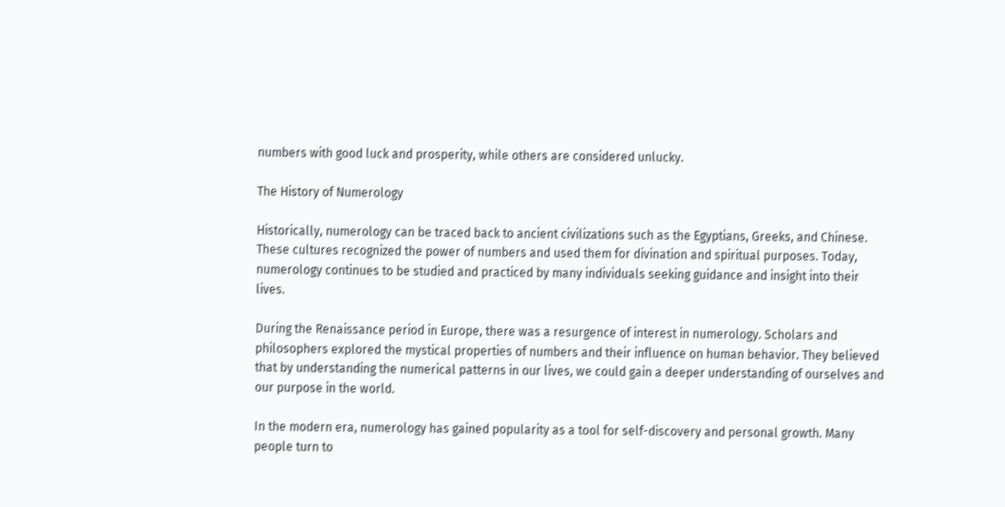numbers with good luck and prosperity, while others are considered unlucky.

The History of Numerology

Historically, numerology can be traced back to ancient civilizations such as the Egyptians, Greeks, and Chinese. These cultures recognized the power of numbers and used them for divination and spiritual purposes. Today, numerology continues to be studied and practiced by many individuals seeking guidance and insight into their lives.

During the Renaissance period in Europe, there was a resurgence of interest in numerology. Scholars and philosophers explored the mystical properties of numbers and their influence on human behavior. They believed that by understanding the numerical patterns in our lives, we could gain a deeper understanding of ourselves and our purpose in the world.

In the modern era, numerology has gained popularity as a tool for self-discovery and personal growth. Many people turn to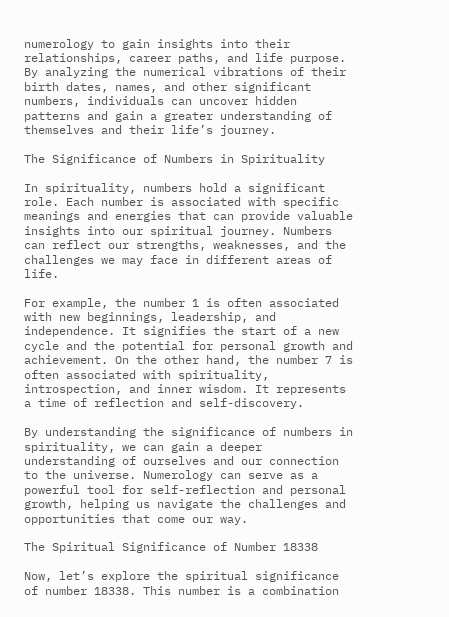numerology to gain insights into their relationships, career paths, and life purpose. By analyzing the numerical vibrations of their birth dates, names, and other significant numbers, individuals can uncover hidden patterns and gain a greater understanding of themselves and their life’s journey.

The Significance of Numbers in Spirituality

In spirituality, numbers hold a significant role. Each number is associated with specific meanings and energies that can provide valuable insights into our spiritual journey. Numbers can reflect our strengths, weaknesses, and the challenges we may face in different areas of life.

For example, the number 1 is often associated with new beginnings, leadership, and independence. It signifies the start of a new cycle and the potential for personal growth and achievement. On the other hand, the number 7 is often associated with spirituality, introspection, and inner wisdom. It represents a time of reflection and self-discovery.

By understanding the significance of numbers in spirituality, we can gain a deeper understanding of ourselves and our connection to the universe. Numerology can serve as a powerful tool for self-reflection and personal growth, helping us navigate the challenges and opportunities that come our way.

The Spiritual Significance of Number 18338

Now, let’s explore the spiritual significance of number 18338. This number is a combination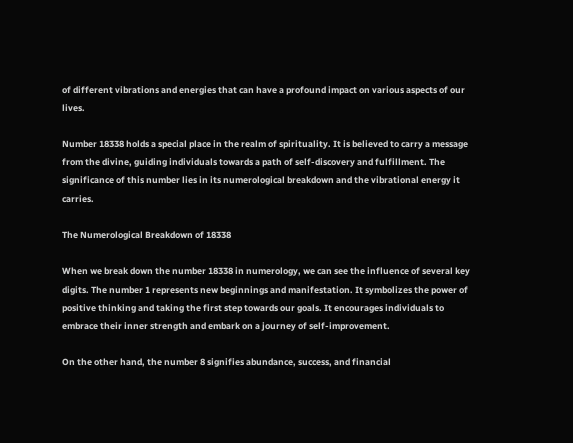of different vibrations and energies that can have a profound impact on various aspects of our lives.

Number 18338 holds a special place in the realm of spirituality. It is believed to carry a message from the divine, guiding individuals towards a path of self-discovery and fulfillment. The significance of this number lies in its numerological breakdown and the vibrational energy it carries.

The Numerological Breakdown of 18338

When we break down the number 18338 in numerology, we can see the influence of several key digits. The number 1 represents new beginnings and manifestation. It symbolizes the power of positive thinking and taking the first step towards our goals. It encourages individuals to embrace their inner strength and embark on a journey of self-improvement.

On the other hand, the number 8 signifies abundance, success, and financial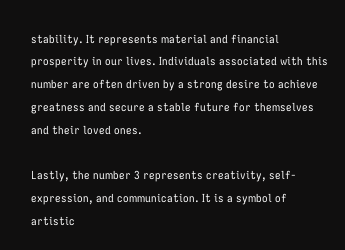stability. It represents material and financial prosperity in our lives. Individuals associated with this number are often driven by a strong desire to achieve greatness and secure a stable future for themselves and their loved ones.

Lastly, the number 3 represents creativity, self-expression, and communication. It is a symbol of artistic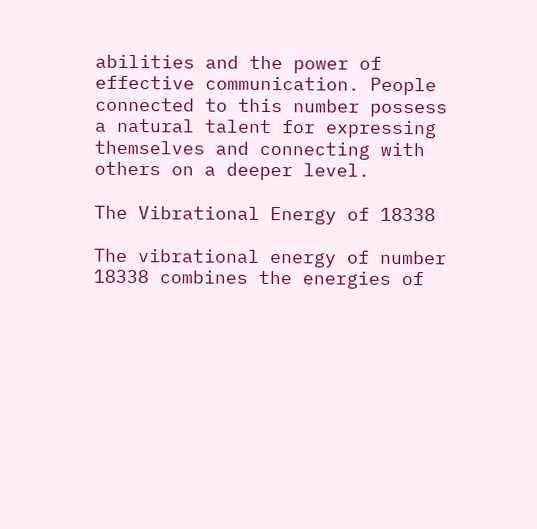abilities and the power of effective communication. People connected to this number possess a natural talent for expressing themselves and connecting with others on a deeper level.

The Vibrational Energy of 18338

The vibrational energy of number 18338 combines the energies of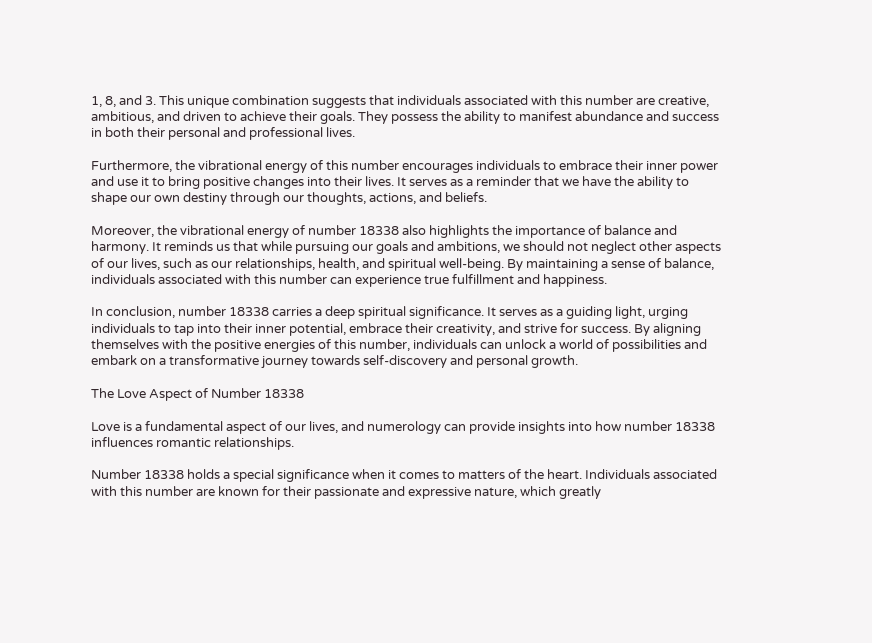1, 8, and 3. This unique combination suggests that individuals associated with this number are creative, ambitious, and driven to achieve their goals. They possess the ability to manifest abundance and success in both their personal and professional lives.

Furthermore, the vibrational energy of this number encourages individuals to embrace their inner power and use it to bring positive changes into their lives. It serves as a reminder that we have the ability to shape our own destiny through our thoughts, actions, and beliefs.

Moreover, the vibrational energy of number 18338 also highlights the importance of balance and harmony. It reminds us that while pursuing our goals and ambitions, we should not neglect other aspects of our lives, such as our relationships, health, and spiritual well-being. By maintaining a sense of balance, individuals associated with this number can experience true fulfillment and happiness.

In conclusion, number 18338 carries a deep spiritual significance. It serves as a guiding light, urging individuals to tap into their inner potential, embrace their creativity, and strive for success. By aligning themselves with the positive energies of this number, individuals can unlock a world of possibilities and embark on a transformative journey towards self-discovery and personal growth.

The Love Aspect of Number 18338

Love is a fundamental aspect of our lives, and numerology can provide insights into how number 18338 influences romantic relationships.

Number 18338 holds a special significance when it comes to matters of the heart. Individuals associated with this number are known for their passionate and expressive nature, which greatly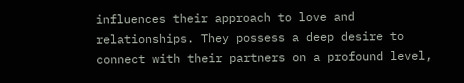influences their approach to love and relationships. They possess a deep desire to connect with their partners on a profound level,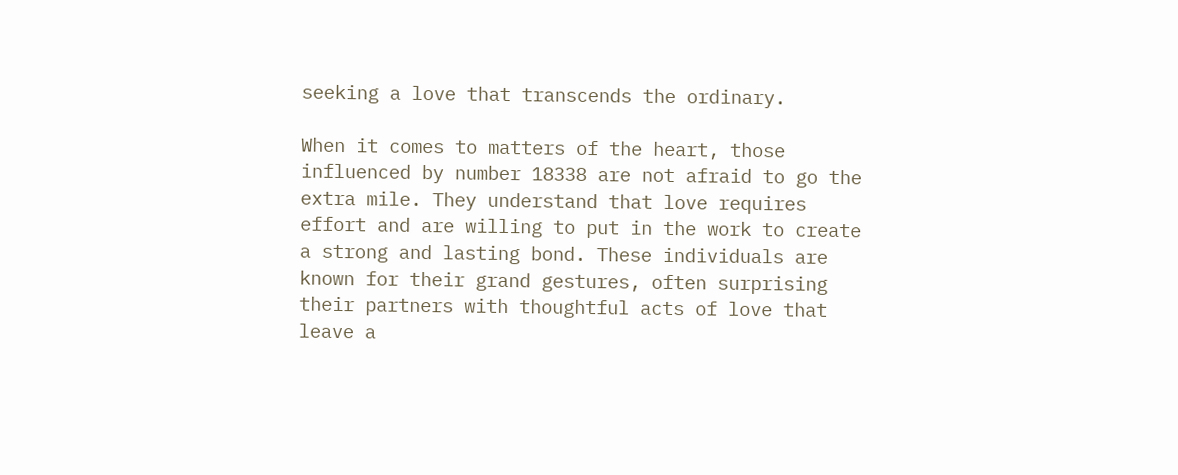seeking a love that transcends the ordinary.

When it comes to matters of the heart, those influenced by number 18338 are not afraid to go the extra mile. They understand that love requires effort and are willing to put in the work to create a strong and lasting bond. These individuals are known for their grand gestures, often surprising their partners with thoughtful acts of love that leave a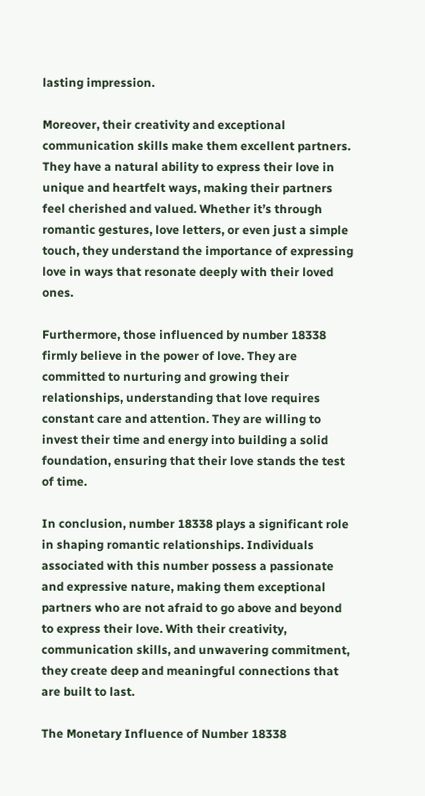lasting impression.

Moreover, their creativity and exceptional communication skills make them excellent partners. They have a natural ability to express their love in unique and heartfelt ways, making their partners feel cherished and valued. Whether it’s through romantic gestures, love letters, or even just a simple touch, they understand the importance of expressing love in ways that resonate deeply with their loved ones.

Furthermore, those influenced by number 18338 firmly believe in the power of love. They are committed to nurturing and growing their relationships, understanding that love requires constant care and attention. They are willing to invest their time and energy into building a solid foundation, ensuring that their love stands the test of time.

In conclusion, number 18338 plays a significant role in shaping romantic relationships. Individuals associated with this number possess a passionate and expressive nature, making them exceptional partners who are not afraid to go above and beyond to express their love. With their creativity, communication skills, and unwavering commitment, they create deep and meaningful connections that are built to last.

The Monetary Influence of Number 18338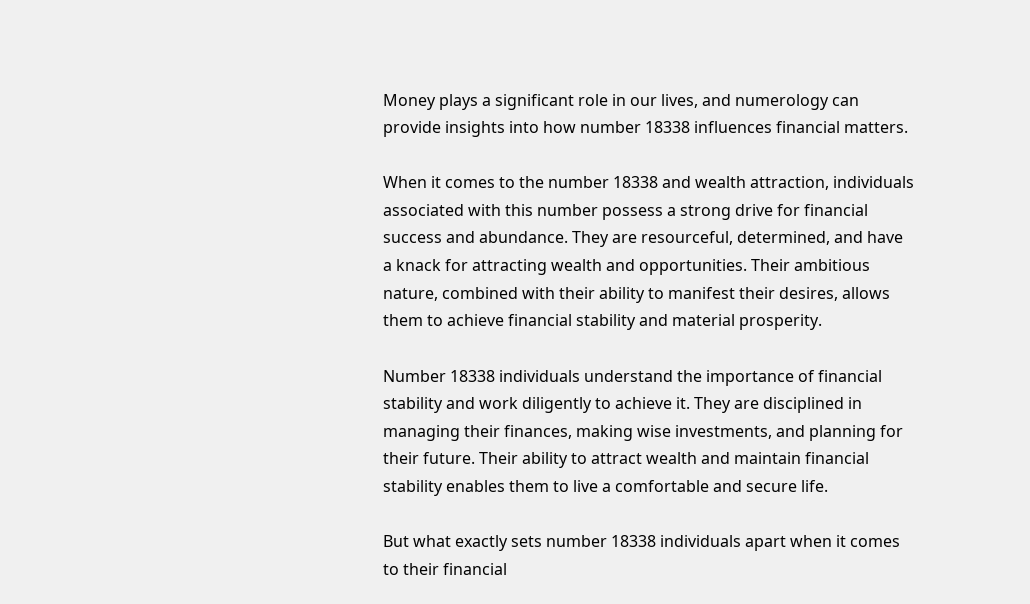Money plays a significant role in our lives, and numerology can provide insights into how number 18338 influences financial matters.

When it comes to the number 18338 and wealth attraction, individuals associated with this number possess a strong drive for financial success and abundance. They are resourceful, determined, and have a knack for attracting wealth and opportunities. Their ambitious nature, combined with their ability to manifest their desires, allows them to achieve financial stability and material prosperity.

Number 18338 individuals understand the importance of financial stability and work diligently to achieve it. They are disciplined in managing their finances, making wise investments, and planning for their future. Their ability to attract wealth and maintain financial stability enables them to live a comfortable and secure life.

But what exactly sets number 18338 individuals apart when it comes to their financial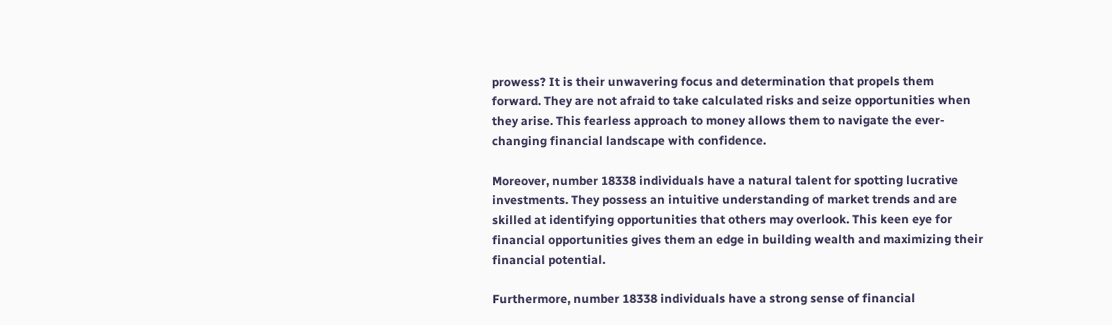prowess? It is their unwavering focus and determination that propels them forward. They are not afraid to take calculated risks and seize opportunities when they arise. This fearless approach to money allows them to navigate the ever-changing financial landscape with confidence.

Moreover, number 18338 individuals have a natural talent for spotting lucrative investments. They possess an intuitive understanding of market trends and are skilled at identifying opportunities that others may overlook. This keen eye for financial opportunities gives them an edge in building wealth and maximizing their financial potential.

Furthermore, number 18338 individuals have a strong sense of financial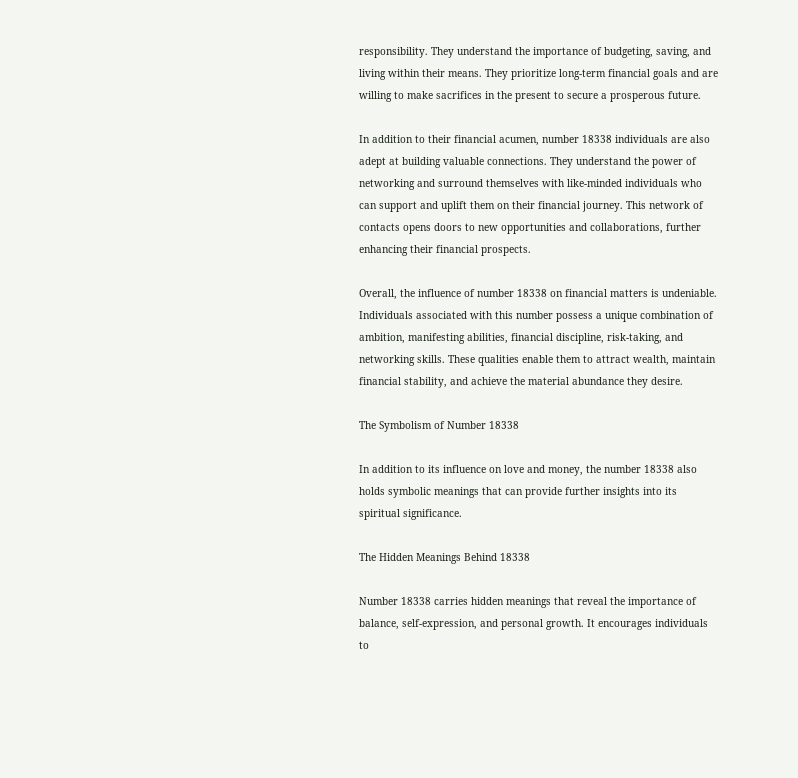responsibility. They understand the importance of budgeting, saving, and living within their means. They prioritize long-term financial goals and are willing to make sacrifices in the present to secure a prosperous future.

In addition to their financial acumen, number 18338 individuals are also adept at building valuable connections. They understand the power of networking and surround themselves with like-minded individuals who can support and uplift them on their financial journey. This network of contacts opens doors to new opportunities and collaborations, further enhancing their financial prospects.

Overall, the influence of number 18338 on financial matters is undeniable. Individuals associated with this number possess a unique combination of ambition, manifesting abilities, financial discipline, risk-taking, and networking skills. These qualities enable them to attract wealth, maintain financial stability, and achieve the material abundance they desire.

The Symbolism of Number 18338

In addition to its influence on love and money, the number 18338 also holds symbolic meanings that can provide further insights into its spiritual significance.

The Hidden Meanings Behind 18338

Number 18338 carries hidden meanings that reveal the importance of balance, self-expression, and personal growth. It encourages individuals to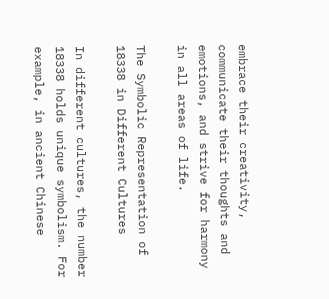embrace their creativity, communicate their thoughts and emotions, and strive for harmony in all areas of life.

The Symbolic Representation of 18338 in Different Cultures

In different cultures, the number 18338 holds unique symbolism. For example, in ancient Chinese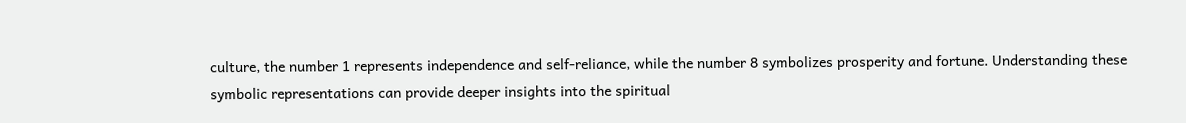culture, the number 1 represents independence and self-reliance, while the number 8 symbolizes prosperity and fortune. Understanding these symbolic representations can provide deeper insights into the spiritual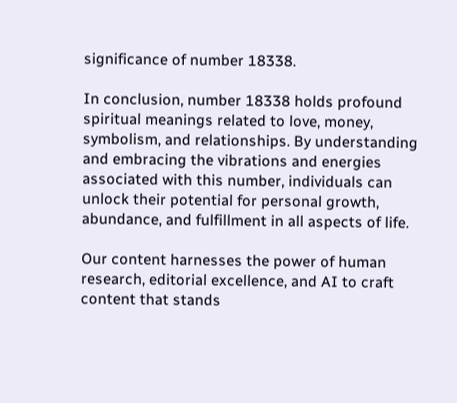significance of number 18338.

In conclusion, number 18338 holds profound spiritual meanings related to love, money, symbolism, and relationships. By understanding and embracing the vibrations and energies associated with this number, individuals can unlock their potential for personal growth, abundance, and fulfillment in all aspects of life.

Our content harnesses the power of human research, editorial excellence, and AI to craft content that stands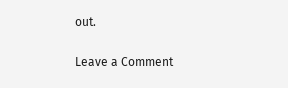out.

Leave a Comment